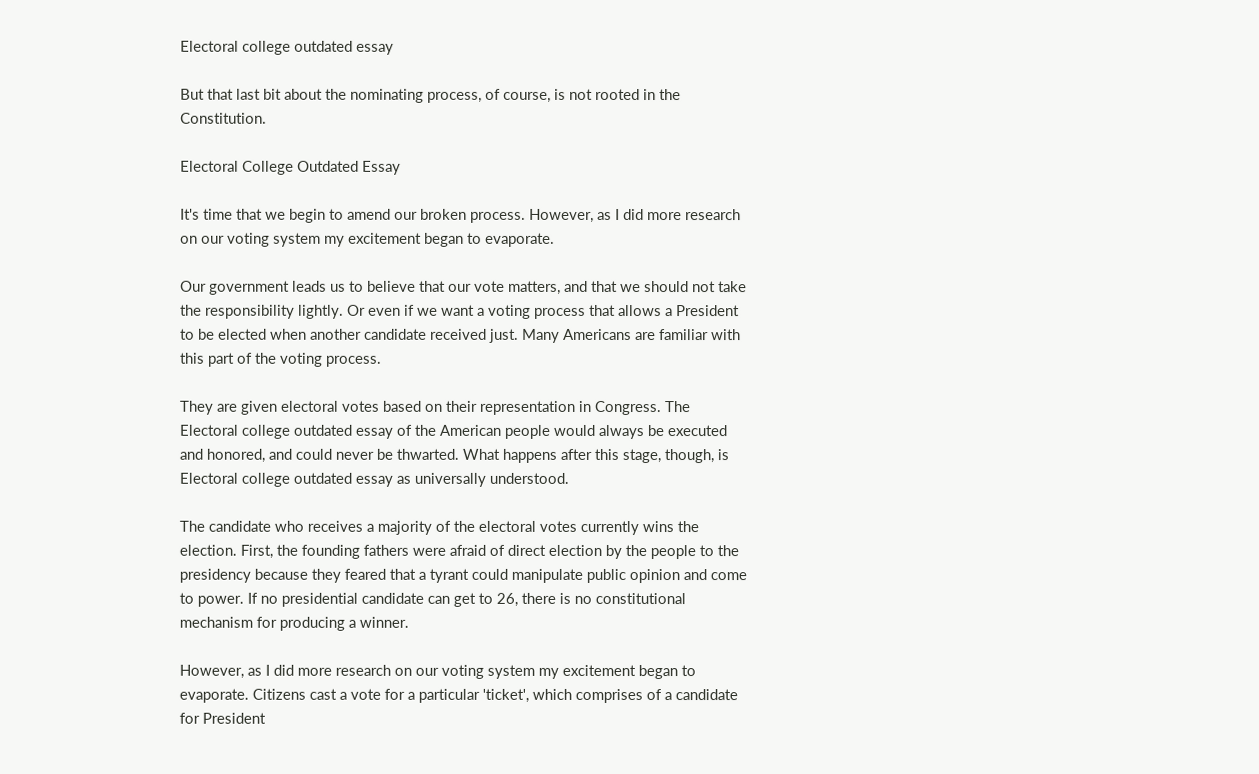Electoral college outdated essay

But that last bit about the nominating process, of course, is not rooted in the Constitution.

Electoral College Outdated Essay

It's time that we begin to amend our broken process. However, as I did more research on our voting system my excitement began to evaporate.

Our government leads us to believe that our vote matters, and that we should not take the responsibility lightly. Or even if we want a voting process that allows a President to be elected when another candidate received just. Many Americans are familiar with this part of the voting process.

They are given electoral votes based on their representation in Congress. The Electoral college outdated essay of the American people would always be executed and honored, and could never be thwarted. What happens after this stage, though, is Electoral college outdated essay as universally understood.

The candidate who receives a majority of the electoral votes currently wins the election. First, the founding fathers were afraid of direct election by the people to the presidency because they feared that a tyrant could manipulate public opinion and come to power. If no presidential candidate can get to 26, there is no constitutional mechanism for producing a winner.

However, as I did more research on our voting system my excitement began to evaporate. Citizens cast a vote for a particular 'ticket', which comprises of a candidate for President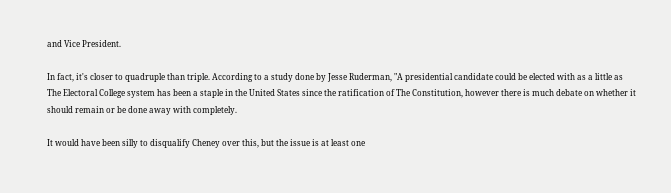and Vice President.

In fact, it's closer to quadruple than triple. According to a study done by Jesse Ruderman, "A presidential candidate could be elected with as a little as The Electoral College system has been a staple in the United States since the ratification of The Constitution, however there is much debate on whether it should remain or be done away with completely.

It would have been silly to disqualify Cheney over this, but the issue is at least one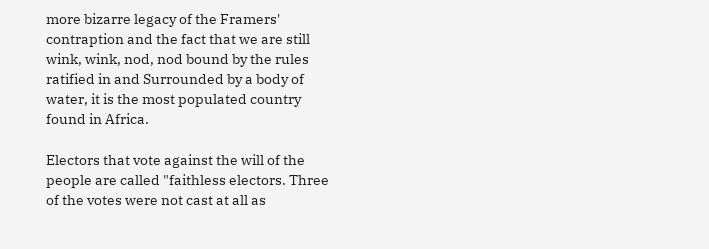more bizarre legacy of the Framers' contraption and the fact that we are still wink, wink, nod, nod bound by the rules ratified in and Surrounded by a body of water, it is the most populated country found in Africa.

Electors that vote against the will of the people are called "faithless electors. Three of the votes were not cast at all as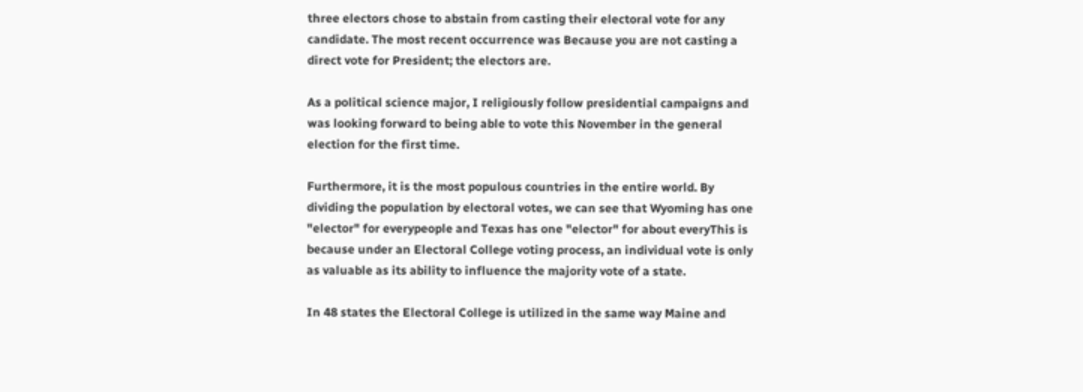three electors chose to abstain from casting their electoral vote for any candidate. The most recent occurrence was Because you are not casting a direct vote for President; the electors are.

As a political science major, I religiously follow presidential campaigns and was looking forward to being able to vote this November in the general election for the first time.

Furthermore, it is the most populous countries in the entire world. By dividing the population by electoral votes, we can see that Wyoming has one "elector" for everypeople and Texas has one "elector" for about everyThis is because under an Electoral College voting process, an individual vote is only as valuable as its ability to influence the majority vote of a state.

In 48 states the Electoral College is utilized in the same way Maine and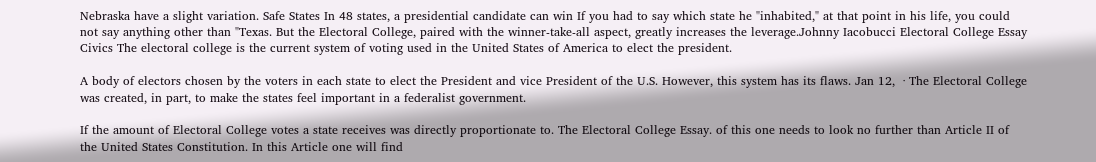Nebraska have a slight variation. Safe States In 48 states, a presidential candidate can win If you had to say which state he "inhabited," at that point in his life, you could not say anything other than "Texas. But the Electoral College, paired with the winner-take-all aspect, greatly increases the leverage.Johnny Iacobucci Electoral College Essay Civics The electoral college is the current system of voting used in the United States of America to elect the president.

A body of electors chosen by the voters in each state to elect the President and vice President of the U.S. However, this system has its flaws. Jan 12,  · The Electoral College was created, in part, to make the states feel important in a federalist government.

If the amount of Electoral College votes a state receives was directly proportionate to. The Electoral College Essay. of this one needs to look no further than Article II of the United States Constitution. In this Article one will find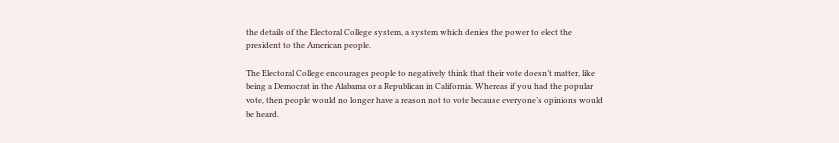the details of the Electoral College system, a system which denies the power to elect the president to the American people.

The Electoral College encourages people to negatively think that their vote doesn’t matter, like being a Democrat in the Alabama or a Republican in California. Whereas if you had the popular vote, then people would no longer have a reason not to vote because everyone’s opinions would be heard.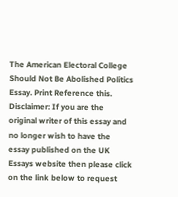The American Electoral College Should Not Be Abolished Politics Essay. Print Reference this. Disclaimer: If you are the original writer of this essay and no longer wish to have the essay published on the UK Essays website then please click on the link below to request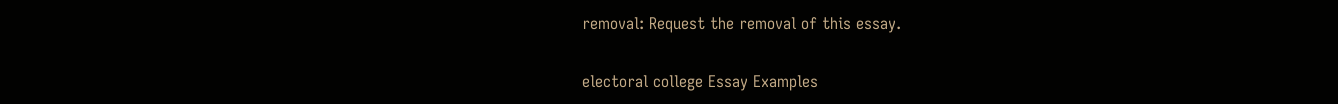removal: Request the removal of this essay.

electoral college Essay Examples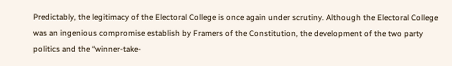Predictably, the legitimacy of the Electoral College is once again under scrutiny. Although the Electoral College was an ingenious compromise establish by Framers of the Constitution, the development of the two party politics and the “winner-take-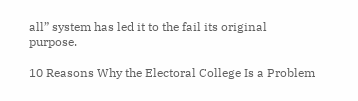all” system has led it to the fail its original purpose.

10 Reasons Why the Electoral College Is a Problem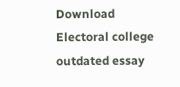Download
Electoral college outdated essay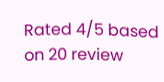Rated 4/5 based on 20 review